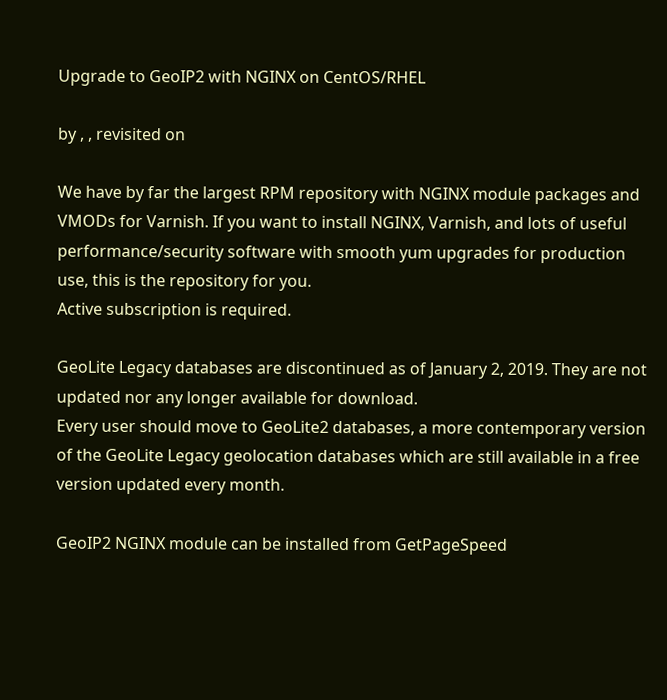Upgrade to GeoIP2 with NGINX on CentOS/RHEL

by , , revisited on

We have by far the largest RPM repository with NGINX module packages and VMODs for Varnish. If you want to install NGINX, Varnish, and lots of useful performance/security software with smooth yum upgrades for production use, this is the repository for you.
Active subscription is required.

GeoLite Legacy databases are discontinued as of January 2, 2019. They are not updated nor any longer available for download.
Every user should move to GeoLite2 databases, a more contemporary version of the GeoLite Legacy geolocation databases which are still available in a free version updated every month.

GeoIP2 NGINX module can be installed from GetPageSpeed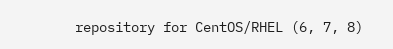repository for CentOS/RHEL (6, 7, 8)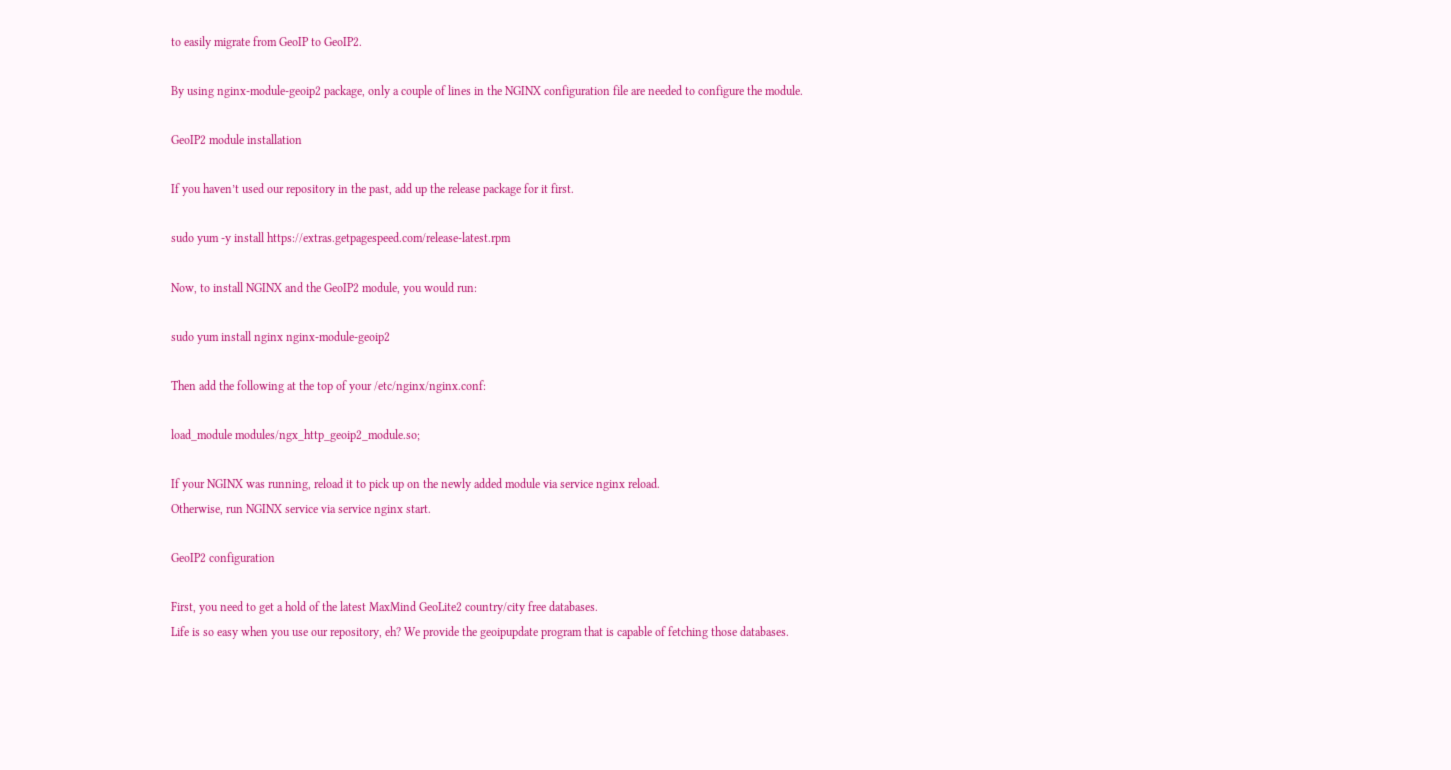to easily migrate from GeoIP to GeoIP2.

By using nginx-module-geoip2 package, only a couple of lines in the NGINX configuration file are needed to configure the module.

GeoIP2 module installation

If you haven’t used our repository in the past, add up the release package for it first.

sudo yum -y install https://extras.getpagespeed.com/release-latest.rpm

Now, to install NGINX and the GeoIP2 module, you would run:

sudo yum install nginx nginx-module-geoip2

Then add the following at the top of your /etc/nginx/nginx.conf:

load_module modules/ngx_http_geoip2_module.so;

If your NGINX was running, reload it to pick up on the newly added module via service nginx reload.
Otherwise, run NGINX service via service nginx start.

GeoIP2 configuration

First, you need to get a hold of the latest MaxMind GeoLite2 country/city free databases.
Life is so easy when you use our repository, eh? We provide the geoipupdate program that is capable of fetching those databases.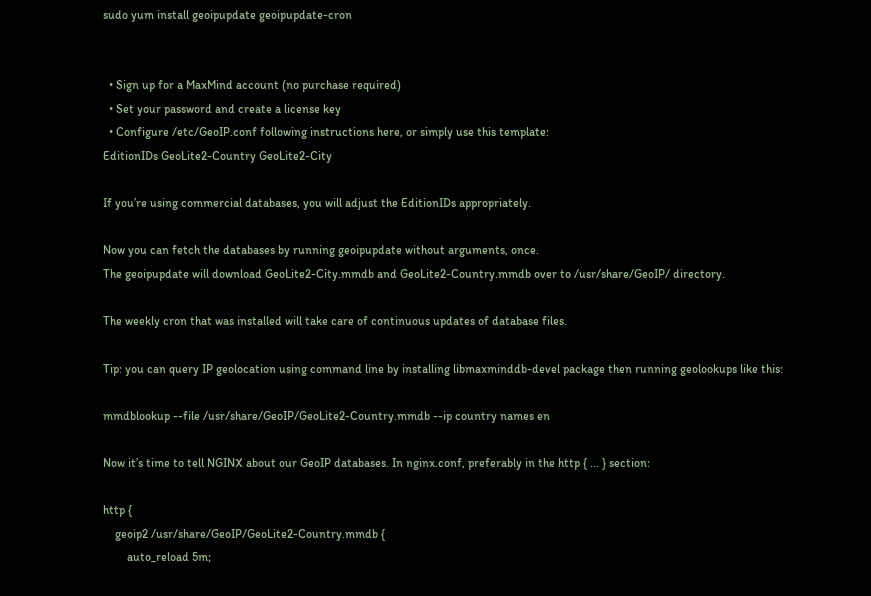sudo yum install geoipupdate geoipupdate-cron


  • Sign up for a MaxMind account (no purchase required)
  • Set your password and create a license key
  • Configure /etc/GeoIP.conf following instructions here, or simply use this template:
EditionIDs GeoLite2-Country GeoLite2-City

If you’re using commercial databases, you will adjust the EditionIDs appropriately.

Now you can fetch the databases by running geoipupdate without arguments, once.
The geoipupdate will download GeoLite2-City.mmdb and GeoLite2-Country.mmdb over to /usr/share/GeoIP/ directory.

The weekly cron that was installed will take care of continuous updates of database files.

Tip: you can query IP geolocation using command line by installing libmaxminddb-devel package then running geolookups like this:

mmdblookup --file /usr/share/GeoIP/GeoLite2-Country.mmdb --ip country names en

Now it’s time to tell NGINX about our GeoIP databases. In nginx.conf, preferably in the http { ... } section:

http {
    geoip2 /usr/share/GeoIP/GeoLite2-Country.mmdb {
        auto_reload 5m;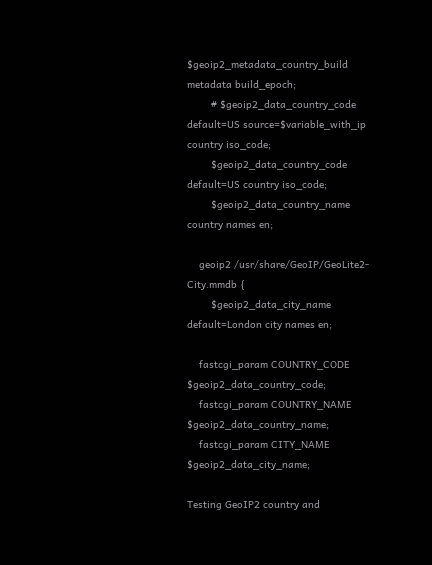$geoip2_metadata_country_build metadata build_epoch;
        # $geoip2_data_country_code default=US source=$variable_with_ip country iso_code;
        $geoip2_data_country_code default=US country iso_code;
        $geoip2_data_country_name country names en;

    geoip2 /usr/share/GeoIP/GeoLite2-City.mmdb {
        $geoip2_data_city_name default=London city names en;

    fastcgi_param COUNTRY_CODE $geoip2_data_country_code;
    fastcgi_param COUNTRY_NAME $geoip2_data_country_name;
    fastcgi_param CITY_NAME    $geoip2_data_city_name;

Testing GeoIP2 country and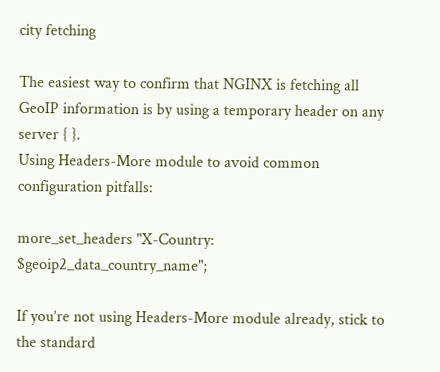city fetching

The easiest way to confirm that NGINX is fetching all GeoIP information is by using a temporary header on any server { }.
Using Headers-More module to avoid common configuration pitfalls:

more_set_headers "X-Country: $geoip2_data_country_name";

If you’re not using Headers-More module already, stick to the standard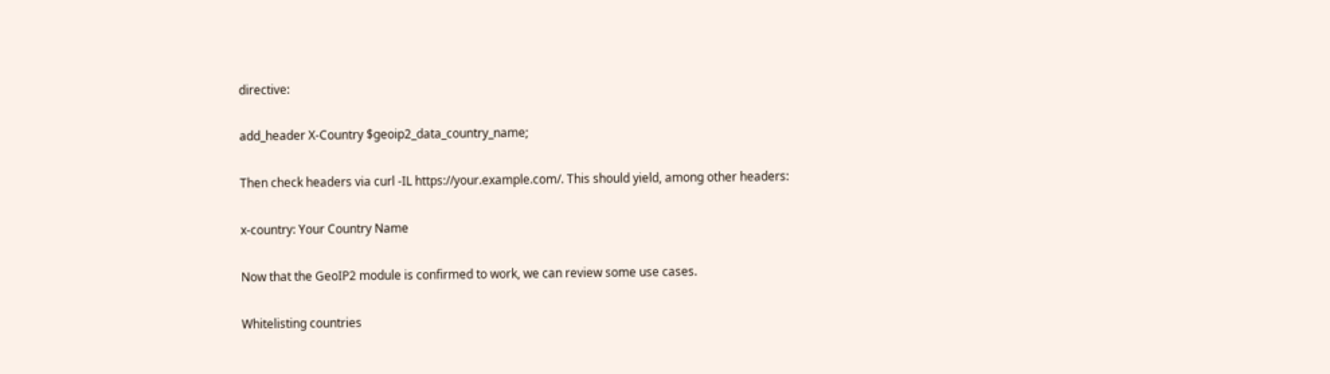directive:

add_header X-Country $geoip2_data_country_name;

Then check headers via curl -IL https://your.example.com/. This should yield, among other headers:

x-country: Your Country Name

Now that the GeoIP2 module is confirmed to work, we can review some use cases.

Whitelisting countries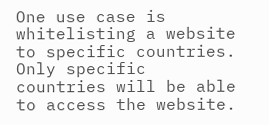One use case is whitelisting a website to specific countries. Only specific countries will be able to access the website.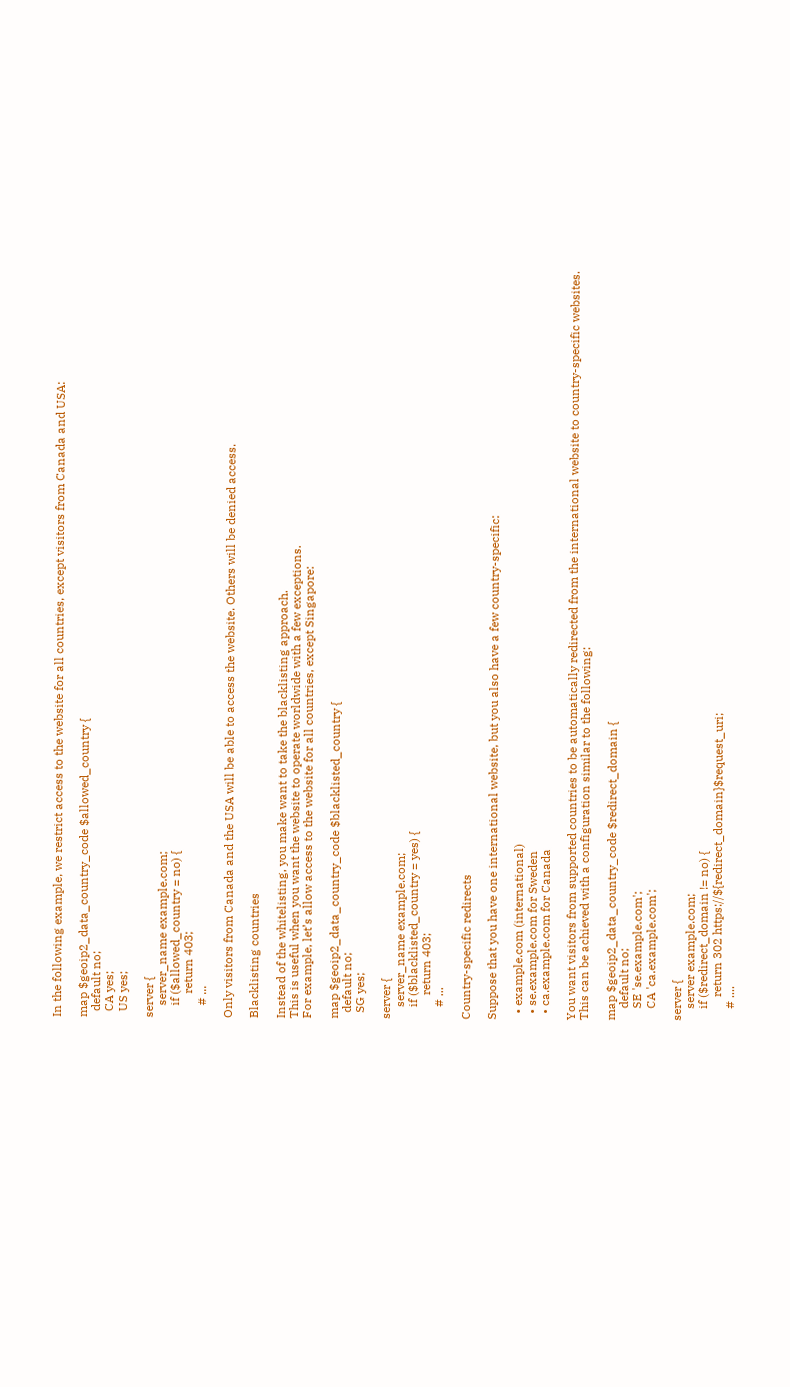In the following example, we restrict access to the website for all countries, except visitors from Canada and USA:

map $geoip2_data_country_code $allowed_country {
  default no;
  CA yes;
  US yes;

server {
    server_name example.com;
    if ($allowed_country = no) {
        return 403;
    # ...

Only visitors from Canada and the USA will be able to access the website. Others will be denied access.

Blacklisting countries

Instead of the whitelisting, you make want to take the blacklisting approach.
This is useful when you want the website to operate worldwide with a few exceptions.
For example, let’s allow access to the website for all countries, except Singapore:

map $geoip2_data_country_code $blacklisted_country {
  default no;
  SG yes;

server {
    server_name example.com;
    if ($blacklisted_country = yes) {
        return 403;
    # ...

Country-specific redirects

Suppose that you have one international website, but you also have a few country-specific:

  • example.com (international)
  • se.example.com for Sweden
  • ca.example.com for Canada

You want visitors from supported countries to be automatically redirected from the international website to country-specific websites.
This can be achieved with a configuration similar to the following:

map $geoip2_data_country_code $redirect_domain {
    default no;
    SE 'se.example.com';
    CA 'ca.example.com';

server {
    server example.com;
    if ($redirect_domain != no) {
        return 302 https://${redirect_domain}$request_uri;
    # ....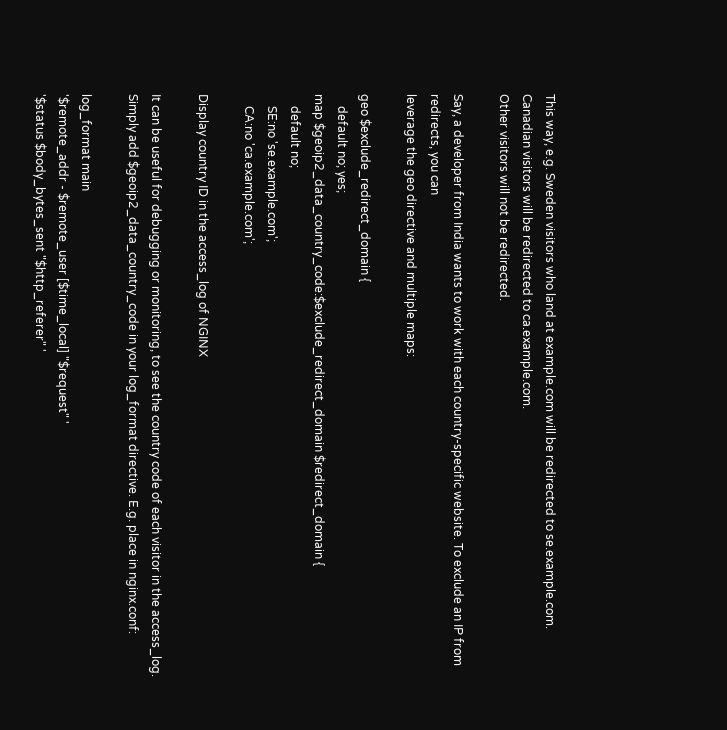This way, e.g. Sweden visitors who land at example.com will be redirected to se.example.com.
Canadian visitors will be redirected to ca.example.com.
Other visitors will not be redirected.

Say, a developer from India wants to work with each country-specific website. To exclude an IP from redirects, you can
leverage the geo directive and multiple maps:

geo $exclude_redirect_domain {
    default no; yes;
map $geoip2_data_country_code:$exclude_redirect_domain $redirect_domain {
    default no;
    SE:no 'se.example.com';
    CA:no 'ca.example.com';

Display country ID in the access_log of NGINX

It can be useful for debugging or monitoring, to see the country code of each visitor in the access_log.
Simply add $geoip2_data_country_code in your log_format directive. E.g. place in nginx.conf:

log_format main
'$remote_addr - $remote_user [$time_local] "$request" '
'$status $body_bytes_sent "$http_referer" '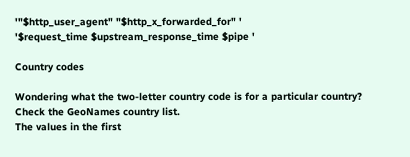'"$http_user_agent" "$http_x_forwarded_for" '
'$request_time $upstream_response_time $pipe '

Country codes

Wondering what the two-letter country code is for a particular country?
Check the GeoNames country list.
The values in the first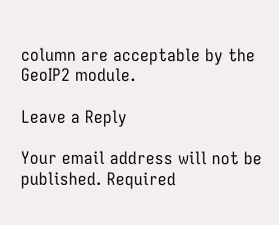column are acceptable by the GeoIP2 module.

Leave a Reply

Your email address will not be published. Required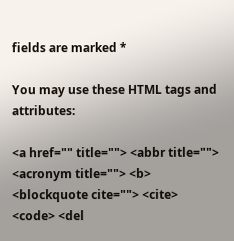fields are marked *

You may use these HTML tags and attributes:

<a href="" title=""> <abbr title=""> <acronym title=""> <b> <blockquote cite=""> <cite> <code> <del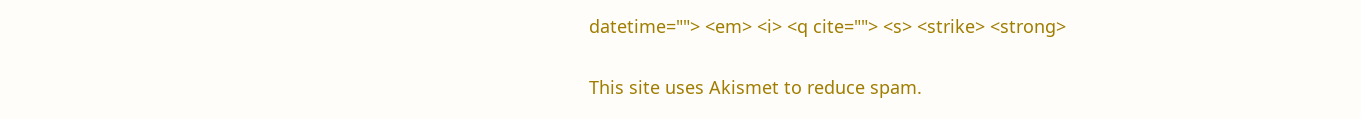datetime=""> <em> <i> <q cite=""> <s> <strike> <strong>

This site uses Akismet to reduce spam.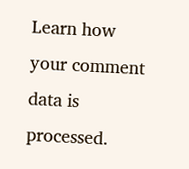Learn how your comment data is processed.